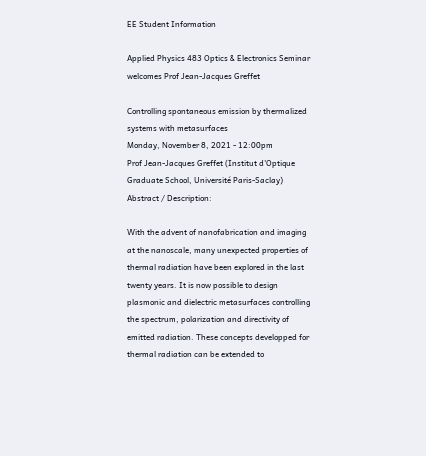EE Student Information

Applied Physics 483 Optics & Electronics Seminar welcomes Prof Jean-Jacques Greffet

Controlling spontaneous emission by thermalized systems with metasurfaces
Monday, November 8, 2021 - 12:00pm
Prof Jean-Jacques Greffet (Institut d'Optique Graduate School, Université Paris-Saclay)
Abstract / Description:

With the advent of nanofabrication and imaging at the nanoscale, many unexpected properties of thermal radiation have been explored in the last twenty years. It is now possible to design plasmonic and dielectric metasurfaces controlling the spectrum, polarization and directivity of emitted radiation. These concepts developped for thermal radiation can be extended to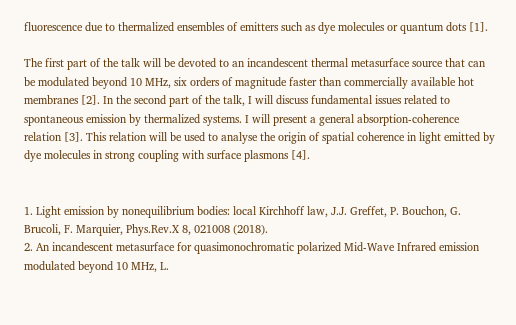fluorescence due to thermalized ensembles of emitters such as dye molecules or quantum dots [1].

The first part of the talk will be devoted to an incandescent thermal metasurface source that can be modulated beyond 10 MHz, six orders of magnitude faster than commercially available hot membranes [2]. In the second part of the talk, I will discuss fundamental issues related to spontaneous emission by thermalized systems. I will present a general absorption-coherence relation [3]. This relation will be used to analyse the origin of spatial coherence in light emitted by dye molecules in strong coupling with surface plasmons [4].


1. Light emission by nonequilibrium bodies: local Kirchhoff law, J.J. Greffet, P. Bouchon, G. Brucoli, F. Marquier, Phys.Rev.X 8, 021008 (2018).
2. An incandescent metasurface for quasimonochromatic polarized Mid-Wave Infrared emission modulated beyond 10 MHz, L.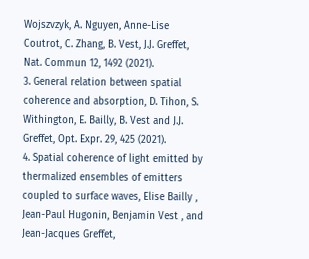Wojszvzyk, A. Nguyen, Anne-Lise Coutrot, C. Zhang, B. Vest, J.J. Greffet, Nat. Commun 12, 1492 (2021).
3. General relation between spatial coherence and absorption, D. Tihon, S. Withington, E. Bailly, B. Vest and J.J. Greffet, Opt. Expr. 29, 425 (2021).
4. Spatial coherence of light emitted by thermalized ensembles of emitters coupled to surface waves, Elise Bailly , Jean-Paul Hugonin, Benjamin Vest , and Jean-Jacques Greffet,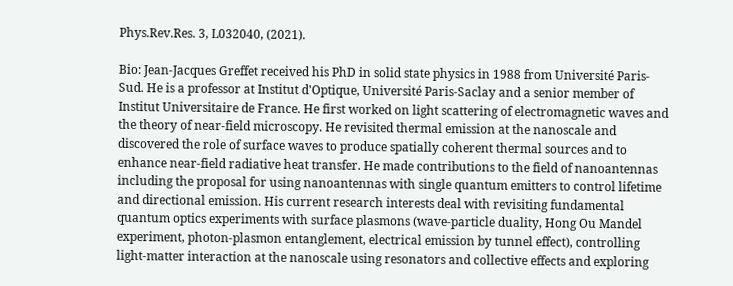Phys.Rev.Res. 3, L032040, (2021).

Bio: Jean-Jacques Greffet received his PhD in solid state physics in 1988 from Université Paris-Sud. He is a professor at Institut d'Optique, Université Paris-Saclay and a senior member of Institut Universitaire de France. He first worked on light scattering of electromagnetic waves and the theory of near-field microscopy. He revisited thermal emission at the nanoscale and discovered the role of surface waves to produce spatially coherent thermal sources and to enhance near-field radiative heat transfer. He made contributions to the field of nanoantennas including the proposal for using nanoantennas with single quantum emitters to control lifetime and directional emission. His current research interests deal with revisiting fundamental quantum optics experiments with surface plasmons (wave-particle duality, Hong Ou Mandel experiment, photon-plasmon entanglement, electrical emission by tunnel effect), controlling light-matter interaction at the nanoscale using resonators and collective effects and exploring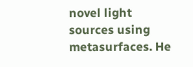novel light sources using metasurfaces. He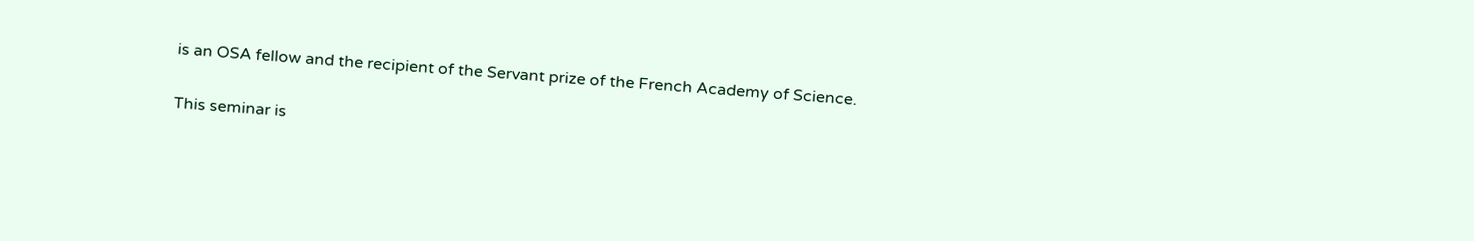is an OSA fellow and the recipient of the Servant prize of the French Academy of Science.

This seminar is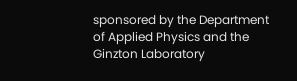sponsored by the Department of Applied Physics and the Ginzton Laboratory